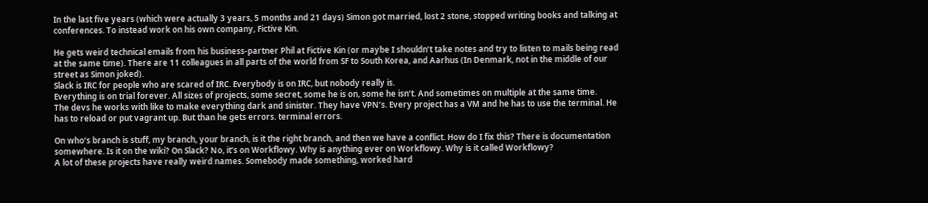In the last five years (which were actually 3 years, 5 months and 21 days) Simon got married, lost 2 stone, stopped writing books and talking at conferences. To instead work on his own company, Fictive Kin.

He gets weird technical emails from his business-partner Phil at Fictive Kin (or maybe I shouldn’t take notes and try to listen to mails being read at the same time). There are 11 colleagues in all parts of the world from SF to South Korea, and Aarhus (In Denmark, not in the middle of our street as Simon joked).
Slack is IRC for people who are scared of IRC. Everybody is on IRC, but nobody really is.
Everything is on trial forever. All sizes of projects, some secret, some he is on, some he isn’t. And sometimes on multiple at the same time.
The devs he works with like to make everything dark and sinister. They have VPN’s. Every project has a VM and he has to use the terminal. He has to reload or put vagrant up. But than he gets errors. terminal errors.

On who’s branch is stuff, my branch, your branch, is it the right branch, and then we have a conflict. How do I fix this? There is documentation somewhere. Is it on the wiki? On Slack? No, it’s on Workflowy. Why is anything ever on Workflowy. Why is it called Workflowy?
A lot of these projects have really weird names. Somebody made something, worked hard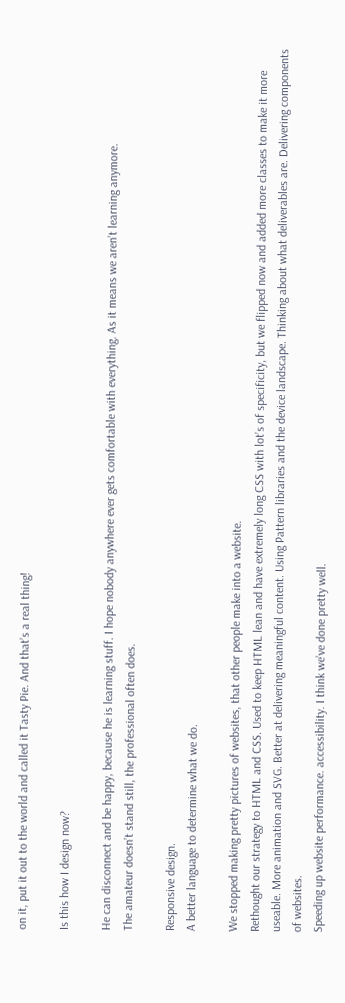on it, put it out to the world and called it Tasty Pie. And that’s a real thing!

Is this how I design now?

He can disconnect and be happy, because he is learning stuff. I hope nobody anywhere ever gets comfortable with everything. As it means we aren’t learning anymore.
The amateur doesn’t stand still, the professional often does.

Responsive design.
A better language to determine what we do.

We stopped making pretty pictures of websites, that other people make into a website.
Rethought our strategy to HTML and CSS. Used to keep HTML lean and have extremely long CSS with lot’s of specificity, but we flipped now and added more classes to make it more useable. More animation and SVG. Better at delivering meaningful content. Using Pattern libraries and the device landscape. Thinking about what deliverables are. Delivering components of websites.
Speeding up website performance. accessibility. I think we’ve done pretty well.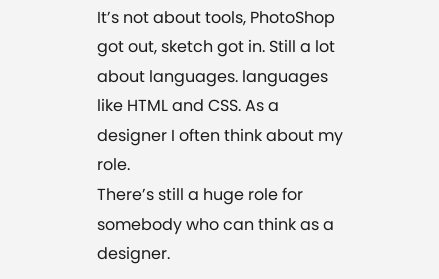It’s not about tools, PhotoShop got out, sketch got in. Still a lot about languages. languages like HTML and CSS. As a designer I often think about my role.
There’s still a huge role for somebody who can think as a designer.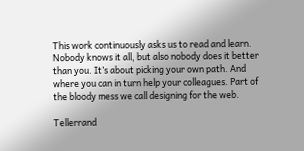This work continuously asks us to read and learn. Nobody knows it all, but also nobody does it better than you. It’s about picking your own path. And where you can in turn help your colleagues. Part of the bloody mess we call designing for the web.

Tellerrand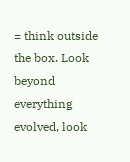= think outside the box. Look beyond everything evolved, look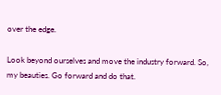over the edge.

Look beyond ourselves and move the industry forward. So, my beauties. Go forward and do that.